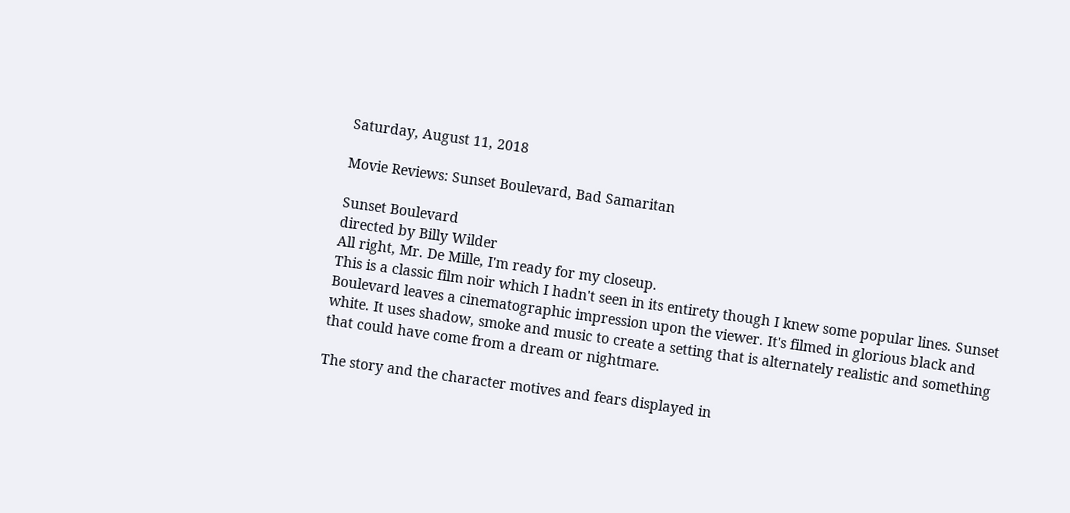Saturday, August 11, 2018

Movie Reviews: Sunset Boulevard, Bad Samaritan

Sunset Boulevard
directed by Billy Wilder
All right, Mr. De Mille, I'm ready for my closeup.
This is a classic film noir which I hadn't seen in its entirety though I knew some popular lines. Sunset Boulevard leaves a cinematographic impression upon the viewer. It's filmed in glorious black and white. It uses shadow, smoke and music to create a setting that is alternately realistic and something that could have come from a dream or nightmare.

The story and the character motives and fears displayed in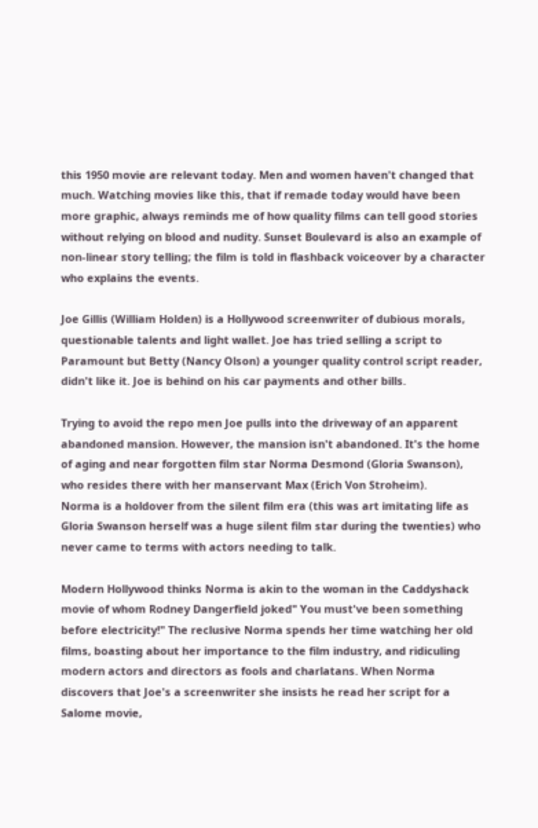this 1950 movie are relevant today. Men and women haven't changed that much. Watching movies like this, that if remade today would have been more graphic, always reminds me of how quality films can tell good stories without relying on blood and nudity. Sunset Boulevard is also an example of non-linear story telling; the film is told in flashback voiceover by a character who explains the events.

Joe Gillis (William Holden) is a Hollywood screenwriter of dubious morals, questionable talents and light wallet. Joe has tried selling a script to Paramount but Betty (Nancy Olson) a younger quality control script reader, didn't like it. Joe is behind on his car payments and other bills.

Trying to avoid the repo men Joe pulls into the driveway of an apparent abandoned mansion. However, the mansion isn't abandoned. It's the home of aging and near forgotten film star Norma Desmond (Gloria Swanson), who resides there with her manservant Max (Erich Von Stroheim).
Norma is a holdover from the silent film era (this was art imitating life as Gloria Swanson herself was a huge silent film star during the twenties) who never came to terms with actors needing to talk.

Modern Hollywood thinks Norma is akin to the woman in the Caddyshack movie of whom Rodney Dangerfield joked" You must've been something before electricity!" The reclusive Norma spends her time watching her old films, boasting about her importance to the film industry, and ridiculing modern actors and directors as fools and charlatans. When Norma discovers that Joe's a screenwriter she insists he read her script for a Salome movie,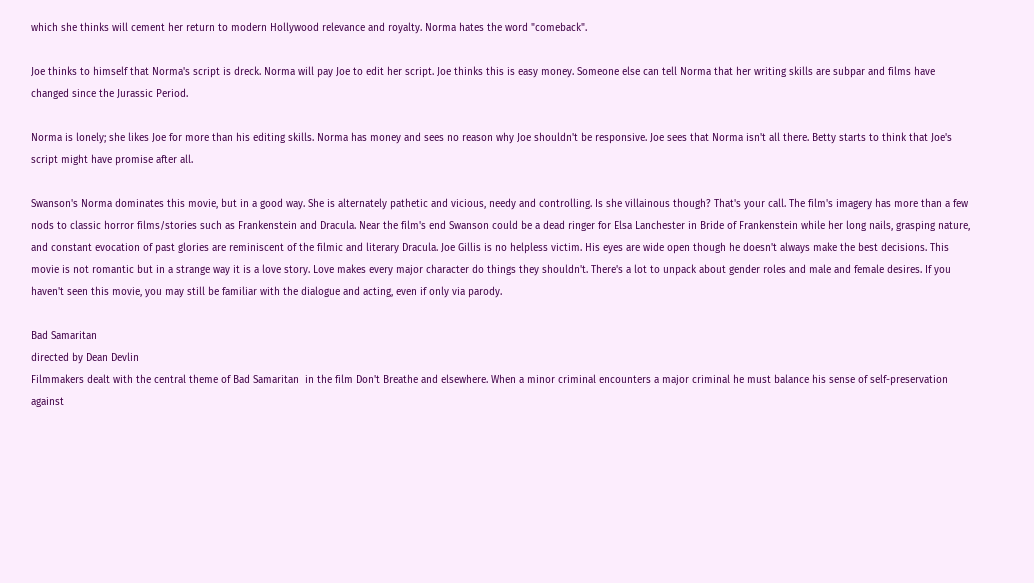which she thinks will cement her return to modern Hollywood relevance and royalty. Norma hates the word "comeback".

Joe thinks to himself that Norma's script is dreck. Norma will pay Joe to edit her script. Joe thinks this is easy money. Someone else can tell Norma that her writing skills are subpar and films have changed since the Jurassic Period.

Norma is lonely; she likes Joe for more than his editing skills. Norma has money and sees no reason why Joe shouldn't be responsive. Joe sees that Norma isn't all there. Betty starts to think that Joe's script might have promise after all.

Swanson's Norma dominates this movie, but in a good way. She is alternately pathetic and vicious, needy and controlling. Is she villainous though? That's your call. The film's imagery has more than a few nods to classic horror films/stories such as Frankenstein and Dracula. Near the film's end Swanson could be a dead ringer for Elsa Lanchester in Bride of Frankenstein while her long nails, grasping nature, and constant evocation of past glories are reminiscent of the filmic and literary Dracula. Joe Gillis is no helpless victim. His eyes are wide open though he doesn't always make the best decisions. This movie is not romantic but in a strange way it is a love story. Love makes every major character do things they shouldn't. There's a lot to unpack about gender roles and male and female desires. If you haven't seen this movie, you may still be familiar with the dialogue and acting, even if only via parody.

Bad Samaritan
directed by Dean Devlin
Filmmakers dealt with the central theme of Bad Samaritan  in the film Don't Breathe and elsewhere. When a minor criminal encounters a major criminal he must balance his sense of self-preservation against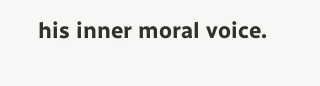his inner moral voice.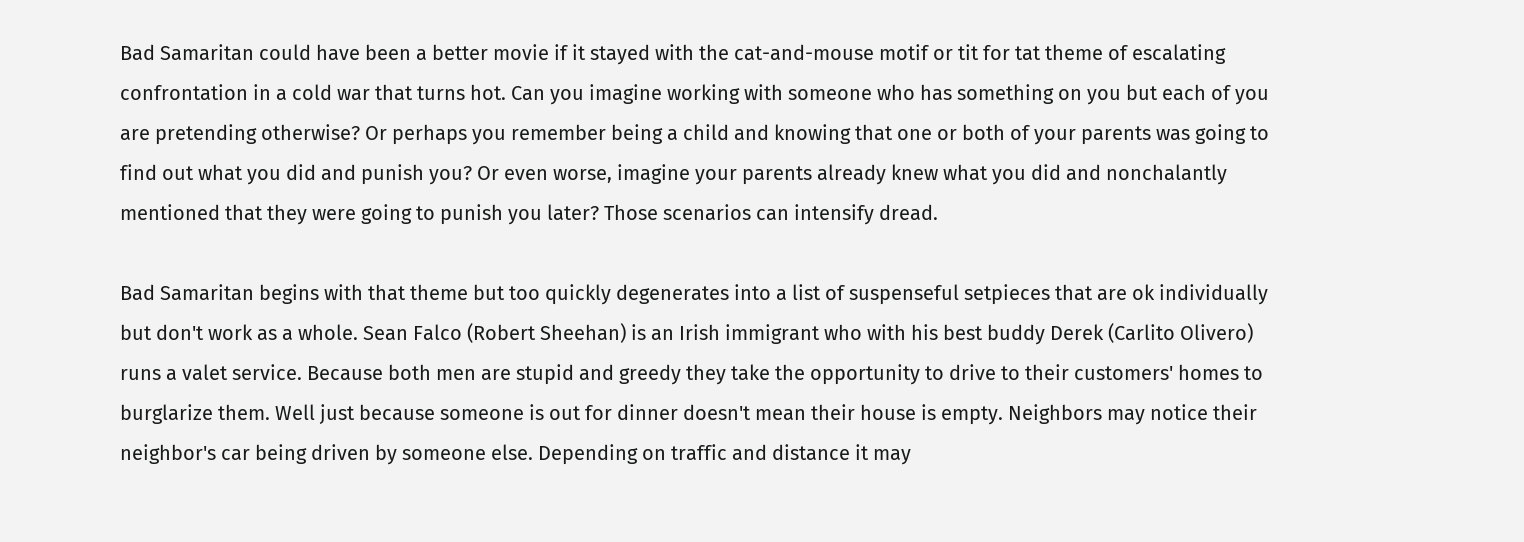Bad Samaritan could have been a better movie if it stayed with the cat-and-mouse motif or tit for tat theme of escalating confrontation in a cold war that turns hot. Can you imagine working with someone who has something on you but each of you are pretending otherwise? Or perhaps you remember being a child and knowing that one or both of your parents was going to find out what you did and punish you? Or even worse, imagine your parents already knew what you did and nonchalantly mentioned that they were going to punish you later? Those scenarios can intensify dread.

Bad Samaritan begins with that theme but too quickly degenerates into a list of suspenseful setpieces that are ok individually but don't work as a whole. Sean Falco (Robert Sheehan) is an Irish immigrant who with his best buddy Derek (Carlito Olivero) runs a valet service. Because both men are stupid and greedy they take the opportunity to drive to their customers' homes to burglarize them. Well just because someone is out for dinner doesn't mean their house is empty. Neighbors may notice their neighbor's car being driven by someone else. Depending on traffic and distance it may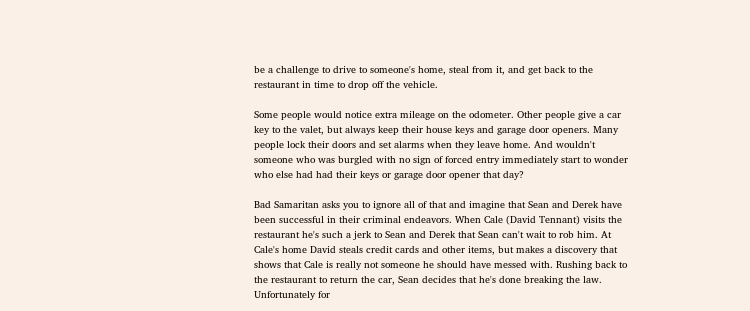be a challenge to drive to someone's home, steal from it, and get back to the restaurant in time to drop off the vehicle.

Some people would notice extra mileage on the odometer. Other people give a car key to the valet, but always keep their house keys and garage door openers. Many people lock their doors and set alarms when they leave home. And wouldn't someone who was burgled with no sign of forced entry immediately start to wonder who else had had their keys or garage door opener that day?

Bad Samaritan asks you to ignore all of that and imagine that Sean and Derek have been successful in their criminal endeavors. When Cale (David Tennant) visits the restaurant he's such a jerk to Sean and Derek that Sean can't wait to rob him. At Cale's home David steals credit cards and other items, but makes a discovery that shows that Cale is really not someone he should have messed with. Rushing back to the restaurant to return the car, Sean decides that he's done breaking the law. Unfortunately for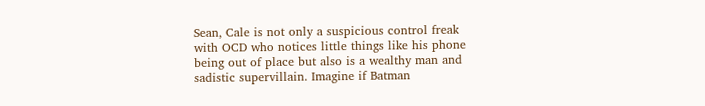Sean, Cale is not only a suspicious control freak with OCD who notices little things like his phone being out of place but also is a wealthy man and sadistic supervillain. Imagine if Batman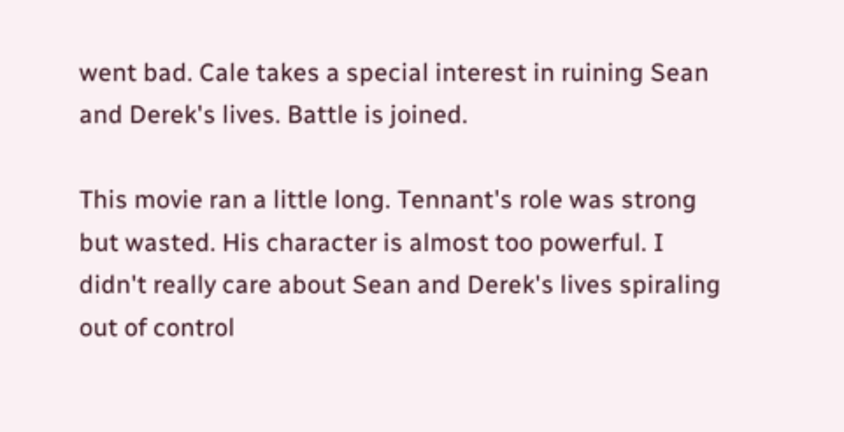went bad. Cale takes a special interest in ruining Sean and Derek's lives. Battle is joined.

This movie ran a little long. Tennant's role was strong but wasted. His character is almost too powerful. I didn't really care about Sean and Derek's lives spiraling out of control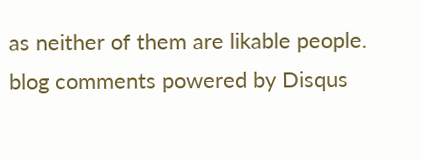as neither of them are likable people.
blog comments powered by Disqus